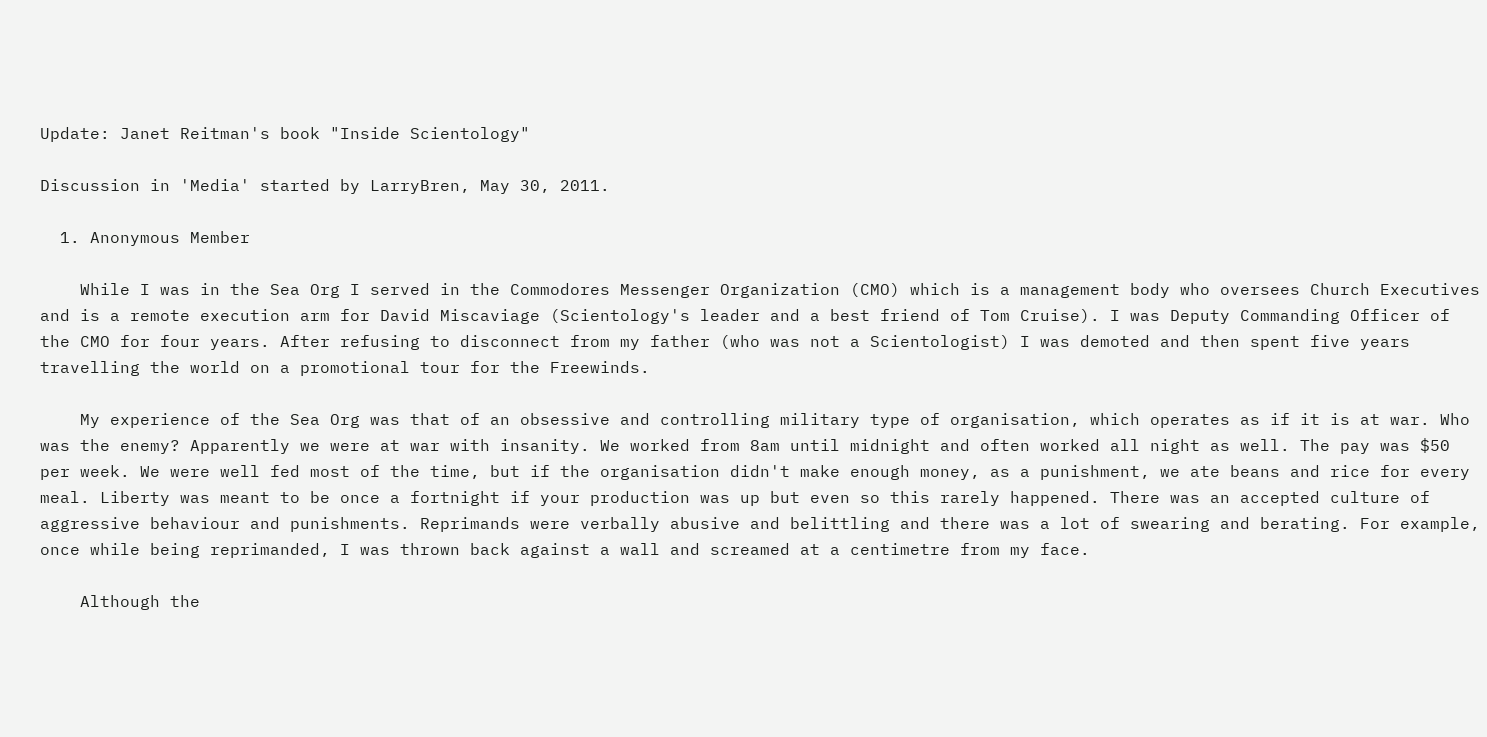Update: Janet Reitman's book "Inside Scientology"

Discussion in 'Media' started by LarryBren, May 30, 2011.

  1. Anonymous Member

    While I was in the Sea Org I served in the Commodores Messenger Organization (CMO) which is a management body who oversees Church Executives and is a remote execution arm for David Miscaviage (Scientology's leader and a best friend of Tom Cruise). I was Deputy Commanding Officer of the CMO for four years. After refusing to disconnect from my father (who was not a Scientologist) I was demoted and then spent five years travelling the world on a promotional tour for the Freewinds.

    My experience of the Sea Org was that of an obsessive and controlling military type of organisation, which operates as if it is at war. Who was the enemy? Apparently we were at war with insanity. We worked from 8am until midnight and often worked all night as well. The pay was $50 per week. We were well fed most of the time, but if the organisation didn't make enough money, as a punishment, we ate beans and rice for every meal. Liberty was meant to be once a fortnight if your production was up but even so this rarely happened. There was an accepted culture of aggressive behaviour and punishments. Reprimands were verbally abusive and belittling and there was a lot of swearing and berating. For example, once while being reprimanded, I was thrown back against a wall and screamed at a centimetre from my face.

    Although the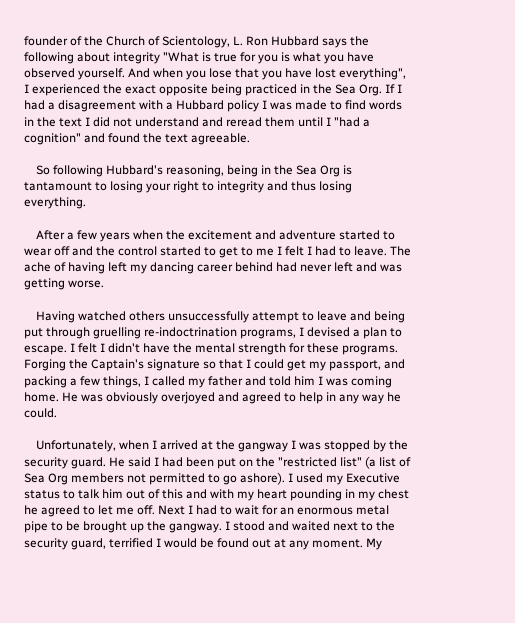founder of the Church of Scientology, L. Ron Hubbard says the following about integrity "What is true for you is what you have observed yourself. And when you lose that you have lost everything", I experienced the exact opposite being practiced in the Sea Org. If I had a disagreement with a Hubbard policy I was made to find words in the text I did not understand and reread them until I "had a cognition" and found the text agreeable.

    So following Hubbard's reasoning, being in the Sea Org is tantamount to losing your right to integrity and thus losing everything.

    After a few years when the excitement and adventure started to wear off and the control started to get to me I felt I had to leave. The ache of having left my dancing career behind had never left and was getting worse.

    Having watched others unsuccessfully attempt to leave and being put through gruelling re-indoctrination programs, I devised a plan to escape. I felt I didn't have the mental strength for these programs. Forging the Captain's signature so that I could get my passport, and packing a few things, I called my father and told him I was coming home. He was obviously overjoyed and agreed to help in any way he could.

    Unfortunately, when I arrived at the gangway I was stopped by the security guard. He said I had been put on the "restricted list" (a list of Sea Org members not permitted to go ashore). I used my Executive status to talk him out of this and with my heart pounding in my chest he agreed to let me off. Next I had to wait for an enormous metal pipe to be brought up the gangway. I stood and waited next to the security guard, terrified I would be found out at any moment. My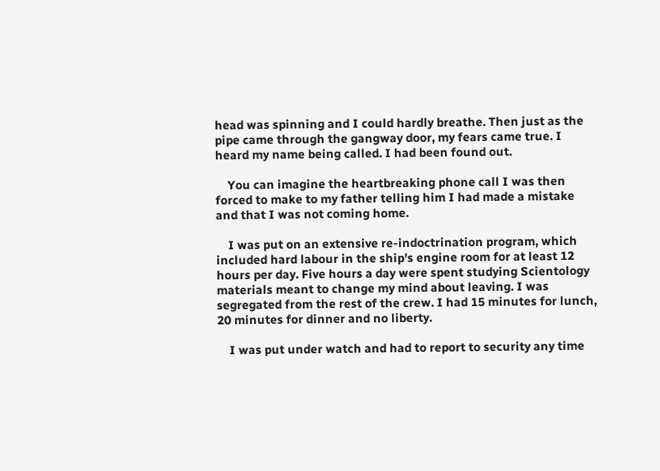head was spinning and I could hardly breathe. Then just as the pipe came through the gangway door, my fears came true. I heard my name being called. I had been found out.

    You can imagine the heartbreaking phone call I was then forced to make to my father telling him I had made a mistake and that I was not coming home.

    I was put on an extensive re-indoctrination program, which included hard labour in the ship's engine room for at least 12 hours per day. Five hours a day were spent studying Scientology materials meant to change my mind about leaving. I was segregated from the rest of the crew. I had 15 minutes for lunch, 20 minutes for dinner and no liberty.

    I was put under watch and had to report to security any time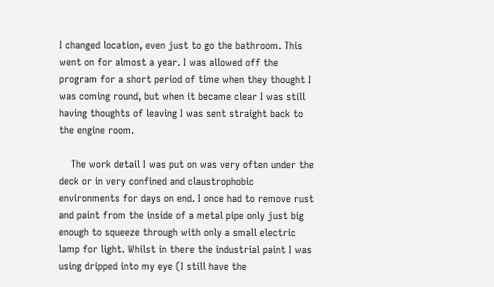I changed location, even just to go the bathroom. This went on for almost a year. I was allowed off the program for a short period of time when they thought I was coming round, but when it became clear I was still having thoughts of leaving I was sent straight back to the engine room.

    The work detail I was put on was very often under the deck or in very confined and claustrophobic environments for days on end. I once had to remove rust and paint from the inside of a metal pipe only just big enough to squeeze through with only a small electric lamp for light. Whilst in there the industrial paint I was using dripped into my eye (I still have the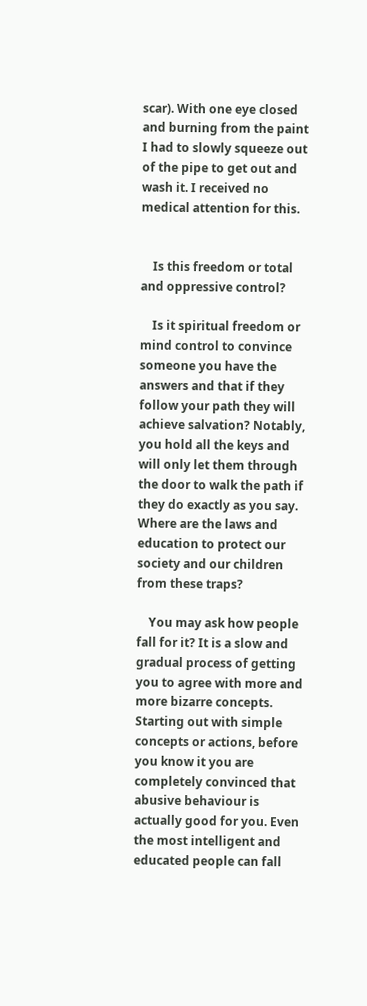scar). With one eye closed and burning from the paint I had to slowly squeeze out of the pipe to get out and wash it. I received no medical attention for this.


    Is this freedom or total and oppressive control?

    Is it spiritual freedom or mind control to convince someone you have the answers and that if they follow your path they will achieve salvation? Notably, you hold all the keys and will only let them through the door to walk the path if they do exactly as you say. Where are the laws and education to protect our society and our children from these traps?

    You may ask how people fall for it? It is a slow and gradual process of getting you to agree with more and more bizarre concepts. Starting out with simple concepts or actions, before you know it you are completely convinced that abusive behaviour is actually good for you. Even the most intelligent and educated people can fall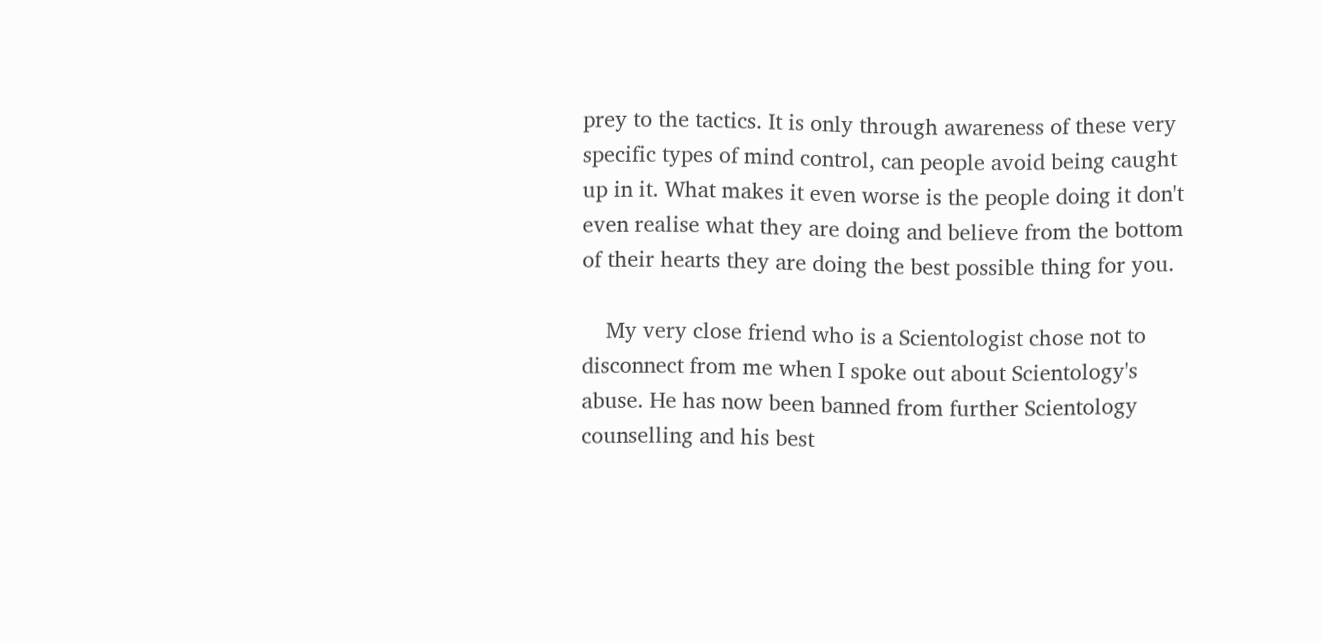prey to the tactics. It is only through awareness of these very specific types of mind control, can people avoid being caught up in it. What makes it even worse is the people doing it don't even realise what they are doing and believe from the bottom of their hearts they are doing the best possible thing for you.

    My very close friend who is a Scientologist chose not to disconnect from me when I spoke out about Scientology's abuse. He has now been banned from further Scientology counselling and his best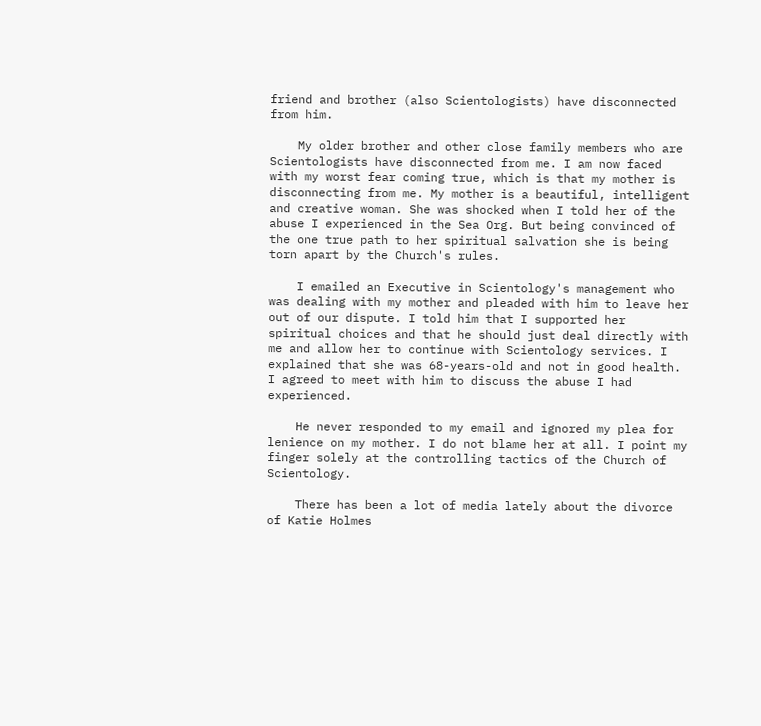friend and brother (also Scientologists) have disconnected from him.

    My older brother and other close family members who are Scientologists have disconnected from me. I am now faced with my worst fear coming true, which is that my mother is disconnecting from me. My mother is a beautiful, intelligent and creative woman. She was shocked when I told her of the abuse I experienced in the Sea Org. But being convinced of the one true path to her spiritual salvation she is being torn apart by the Church's rules.

    I emailed an Executive in Scientology's management who was dealing with my mother and pleaded with him to leave her out of our dispute. I told him that I supported her spiritual choices and that he should just deal directly with me and allow her to continue with Scientology services. I explained that she was 68-years-old and not in good health. I agreed to meet with him to discuss the abuse I had experienced.

    He never responded to my email and ignored my plea for lenience on my mother. I do not blame her at all. I point my finger solely at the controlling tactics of the Church of Scientology.

    There has been a lot of media lately about the divorce of Katie Holmes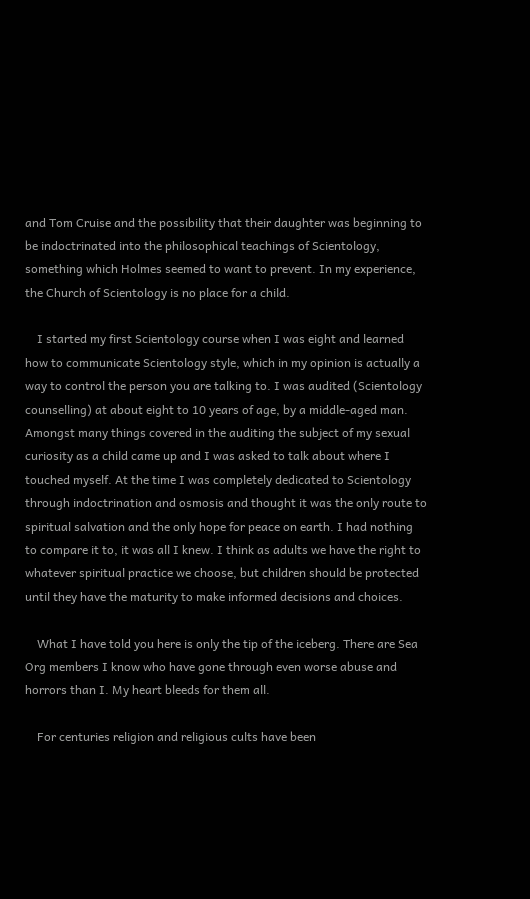and Tom Cruise and the possibility that their daughter was beginning to be indoctrinated into the philosophical teachings of Scientology, something which Holmes seemed to want to prevent. In my experience, the Church of Scientology is no place for a child.

    I started my first Scientology course when I was eight and learned how to communicate Scientology style, which in my opinion is actually a way to control the person you are talking to. I was audited (Scientology counselling) at about eight to 10 years of age, by a middle-aged man. Amongst many things covered in the auditing the subject of my sexual curiosity as a child came up and I was asked to talk about where I touched myself. At the time I was completely dedicated to Scientology through indoctrination and osmosis and thought it was the only route to spiritual salvation and the only hope for peace on earth. I had nothing to compare it to, it was all I knew. I think as adults we have the right to whatever spiritual practice we choose, but children should be protected until they have the maturity to make informed decisions and choices.

    What I have told you here is only the tip of the iceberg. There are Sea Org members I know who have gone through even worse abuse and horrors than I. My heart bleeds for them all.

    For centuries religion and religious cults have been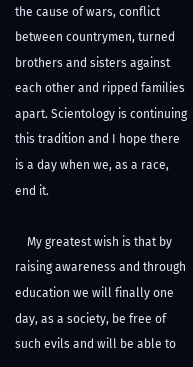the cause of wars, conflict between countrymen, turned brothers and sisters against each other and ripped families apart. Scientology is continuing this tradition and I hope there is a day when we, as a race, end it.

    My greatest wish is that by raising awareness and through education we will finally one day, as a society, be free of such evils and will be able to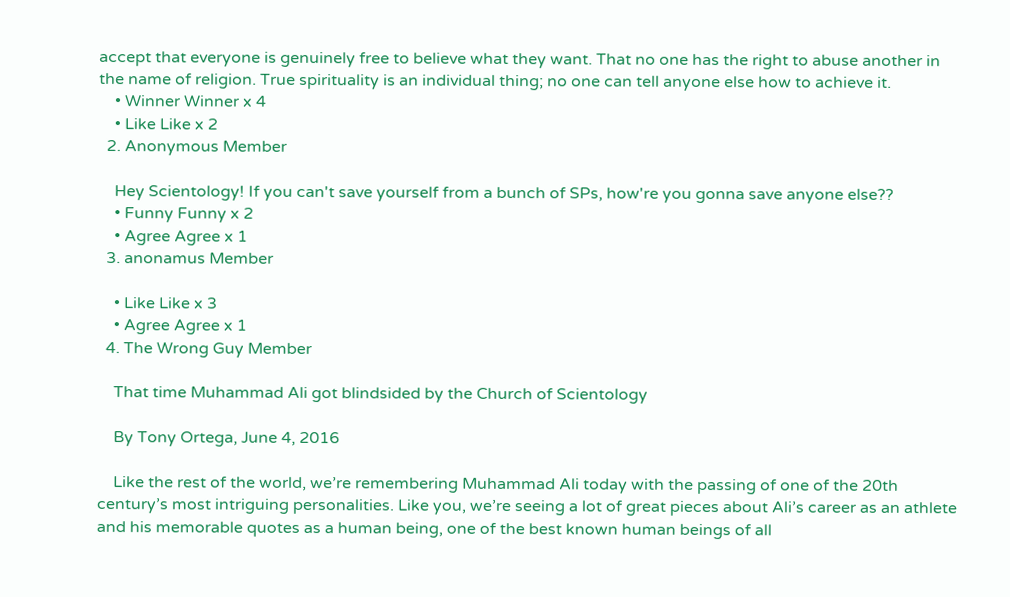accept that everyone is genuinely free to believe what they want. That no one has the right to abuse another in the name of religion. True spirituality is an individual thing; no one can tell anyone else how to achieve it.
    • Winner Winner x 4
    • Like Like x 2
  2. Anonymous Member

    Hey Scientology! If you can't save yourself from a bunch of SPs, how're you gonna save anyone else??
    • Funny Funny x 2
    • Agree Agree x 1
  3. anonamus Member

    • Like Like x 3
    • Agree Agree x 1
  4. The Wrong Guy Member

    That time Muhammad Ali got blindsided by the Church of Scientology

    By Tony Ortega, June 4, 2016

    Like the rest of the world, we’re remembering Muhammad Ali today with the passing of one of the 20th century’s most intriguing personalities. Like you, we’re seeing a lot of great pieces about Ali’s career as an athlete and his memorable quotes as a human being, one of the best known human beings of all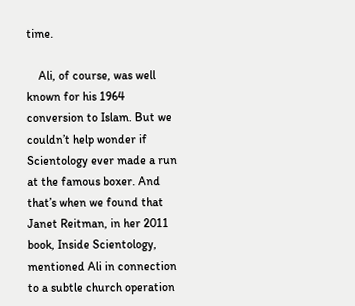time.

    Ali, of course, was well known for his 1964 conversion to Islam. But we couldn’t help wonder if Scientology ever made a run at the famous boxer. And that’s when we found that Janet Reitman, in her 2011 book, Inside Scientology, mentioned Ali in connection to a subtle church operation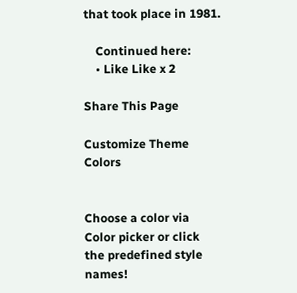that took place in 1981.

    Continued here:
    • Like Like x 2

Share This Page

Customize Theme Colors


Choose a color via Color picker or click the predefined style names!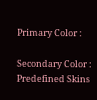Primary Color :

Secondary Color :
Predefined Skins